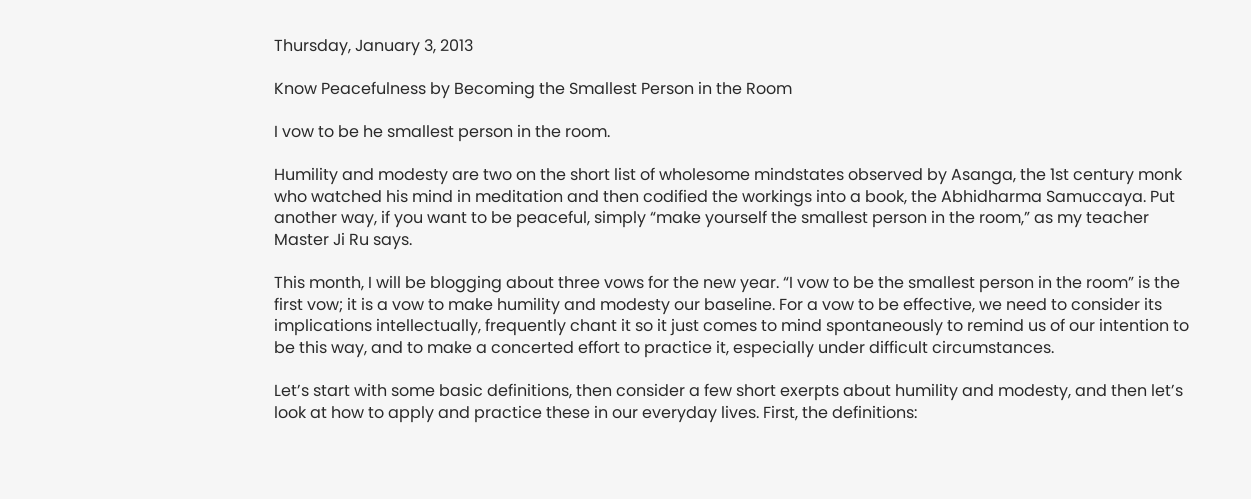Thursday, January 3, 2013

Know Peacefulness by Becoming the Smallest Person in the Room

I vow to be he smallest person in the room.

Humility and modesty are two on the short list of wholesome mindstates observed by Asanga, the 1st century monk who watched his mind in meditation and then codified the workings into a book, the Abhidharma Samuccaya. Put another way, if you want to be peaceful, simply “make yourself the smallest person in the room,” as my teacher Master Ji Ru says.

This month, I will be blogging about three vows for the new year. “I vow to be the smallest person in the room” is the first vow; it is a vow to make humility and modesty our baseline. For a vow to be effective, we need to consider its implications intellectually, frequently chant it so it just comes to mind spontaneously to remind us of our intention to be this way, and to make a concerted effort to practice it, especially under difficult circumstances.

Let’s start with some basic definitions, then consider a few short exerpts about humility and modesty, and then let’s look at how to apply and practice these in our everyday lives. First, the definitions: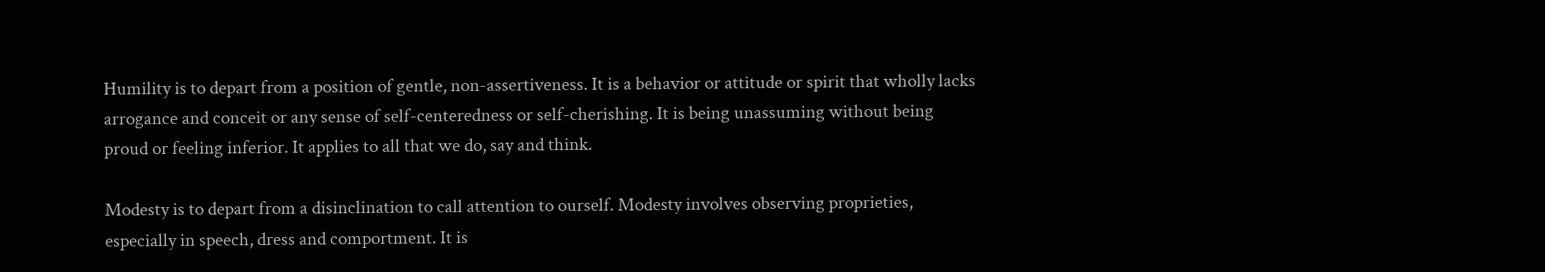Humility is to depart from a position of gentle, non-assertiveness. It is a behavior or attitude or spirit that wholly lacks arrogance and conceit or any sense of self-centeredness or self-cherishing. It is being unassuming without being proud or feeling inferior. It applies to all that we do, say and think.

Modesty is to depart from a disinclination to call attention to ourself. Modesty involves observing proprieties, especially in speech, dress and comportment. It is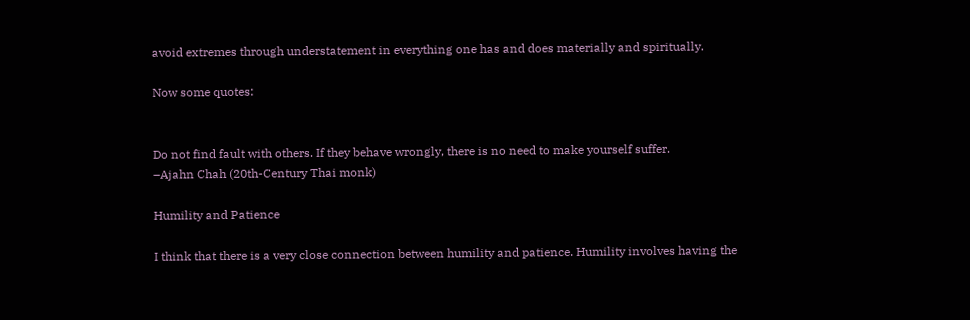avoid extremes through understatement in everything one has and does materially and spiritually.

Now some quotes:


Do not find fault with others. If they behave wrongly, there is no need to make yourself suffer.
–Ajahn Chah (20th-Century Thai monk)

Humility and Patience

I think that there is a very close connection between humility and patience. Humility involves having the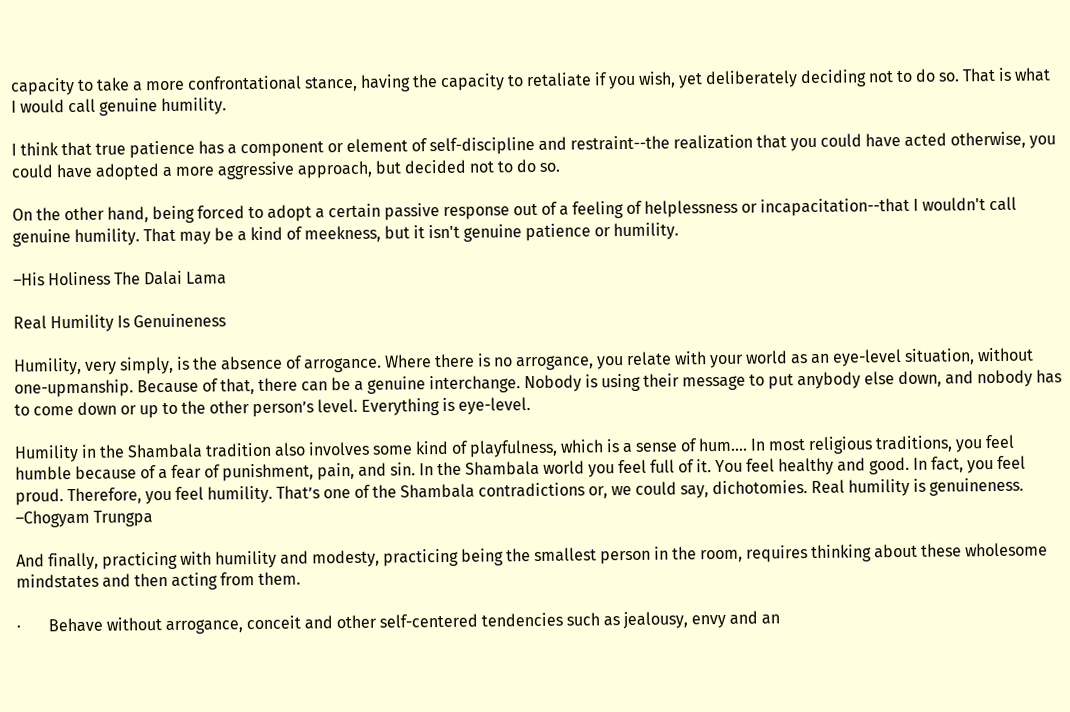capacity to take a more confrontational stance, having the capacity to retaliate if you wish, yet deliberately deciding not to do so. That is what I would call genuine humility.

I think that true patience has a component or element of self-discipline and restraint--the realization that you could have acted otherwise, you could have adopted a more aggressive approach, but decided not to do so.

On the other hand, being forced to adopt a certain passive response out of a feeling of helplessness or incapacitation--that I wouldn't call genuine humility. That may be a kind of meekness, but it isn't genuine patience or humility.

–His Holiness The Dalai Lama

Real Humility Is Genuineness

Humility, very simply, is the absence of arrogance. Where there is no arrogance, you relate with your world as an eye-level situation, without one-upmanship. Because of that, there can be a genuine interchange. Nobody is using their message to put anybody else down, and nobody has to come down or up to the other person’s level. Everything is eye-level.

Humility in the Shambala tradition also involves some kind of playfulness, which is a sense of hum…. In most religious traditions, you feel humble because of a fear of punishment, pain, and sin. In the Shambala world you feel full of it. You feel healthy and good. In fact, you feel proud. Therefore, you feel humility. That’s one of the Shambala contradictions or, we could say, dichotomies. Real humility is genuineness.
–Chogyam Trungpa

And finally, practicing with humility and modesty, practicing being the smallest person in the room, requires thinking about these wholesome mindstates and then acting from them.

·       Behave without arrogance, conceit and other self-centered tendencies such as jealousy, envy and an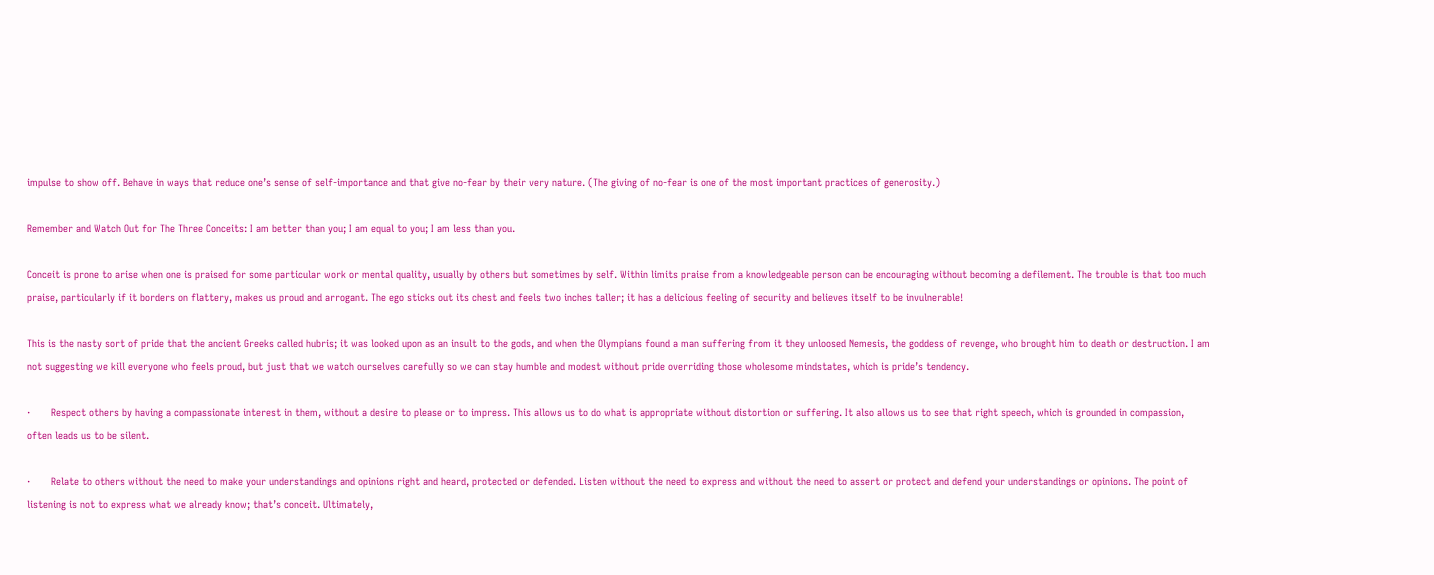impulse to show off. Behave in ways that reduce one’s sense of self-importance and that give no-fear by their very nature. (The giving of no-fear is one of the most important practices of generosity.)

Remember and Watch Out for The Three Conceits: I am better than you; I am equal to you; I am less than you.

Conceit is prone to arise when one is praised for some particular work or mental quality, usually by others but sometimes by self. Within limits praise from a knowledgeable person can be encouraging without becoming a defilement. The trouble is that too much praise, particularly if it borders on flattery, makes us proud and arrogant. The ego sticks out its chest and feels two inches taller; it has a delicious feeling of security and believes itself to be invulnerable!

This is the nasty sort of pride that the ancient Greeks called hubris; it was looked upon as an insult to the gods, and when the Olympians found a man suffering from it they unloosed Nemesis, the goddess of revenge, who brought him to death or destruction. I am not suggesting we kill everyone who feels proud, but just that we watch ourselves carefully so we can stay humble and modest without pride overriding those wholesome mindstates, which is pride’s tendency.

·       Respect others by having a compassionate interest in them, without a desire to please or to impress. This allows us to do what is appropriate without distortion or suffering. It also allows us to see that right speech, which is grounded in compassion, often leads us to be silent.

·       Relate to others without the need to make your understandings and opinions right and heard, protected or defended. Listen without the need to express and without the need to assert or protect and defend your understandings or opinions. The point of listening is not to express what we already know; that’s conceit. Ultimately,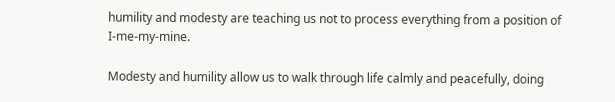humility and modesty are teaching us not to process everything from a position of I-me-my-mine.

Modesty and humility allow us to walk through life calmly and peacefully, doing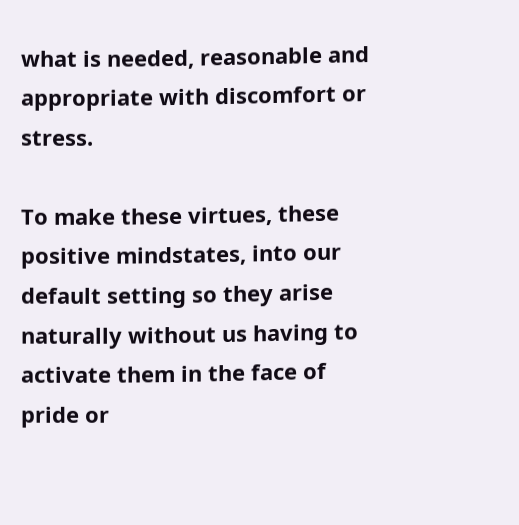what is needed, reasonable and appropriate with discomfort or stress.

To make these virtues, these positive mindstates, into our default setting so they arise naturally without us having to activate them in the face of pride or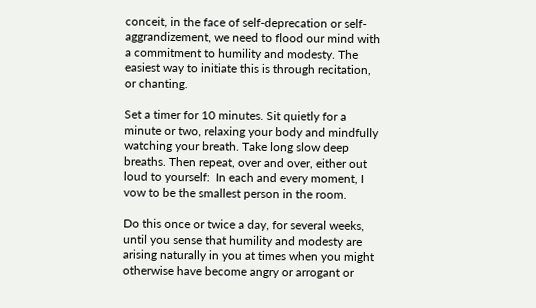conceit, in the face of self-deprecation or self-aggrandizement, we need to flood our mind with a commitment to humility and modesty. The easiest way to initiate this is through recitation, or chanting.

Set a timer for 10 minutes. Sit quietly for a minute or two, relaxing your body and mindfully watching your breath. Take long slow deep breaths. Then repeat, over and over, either out loud to yourself:  In each and every moment, I vow to be the smallest person in the room.

Do this once or twice a day, for several weeks, until you sense that humility and modesty are arising naturally in you at times when you might otherwise have become angry or arrogant or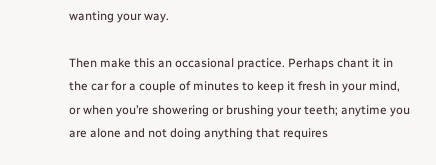wanting your way.

Then make this an occasional practice. Perhaps chant it in the car for a couple of minutes to keep it fresh in your mind, or when you’re showering or brushing your teeth; anytime you are alone and not doing anything that requires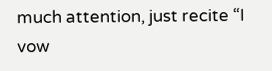much attention, just recite “I vow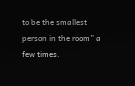to be the smallest person in the room” a few times.